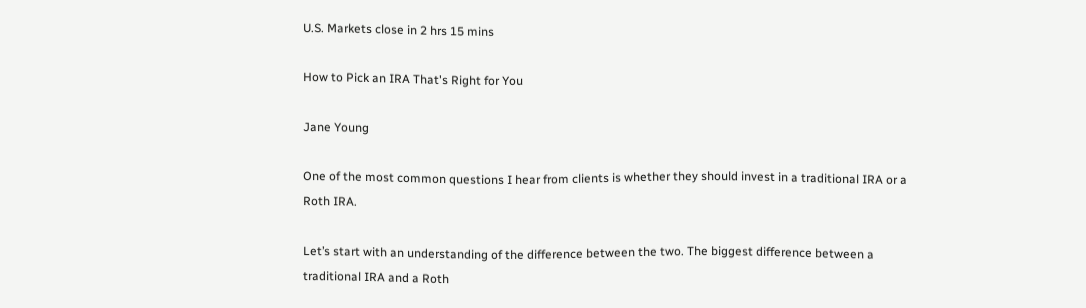U.S. Markets close in 2 hrs 15 mins

How to Pick an IRA That's Right for You

Jane Young

One of the most common questions I hear from clients is whether they should invest in a traditional IRA or a Roth IRA.

Let’s start with an understanding of the difference between the two. The biggest difference between a traditional IRA and a Roth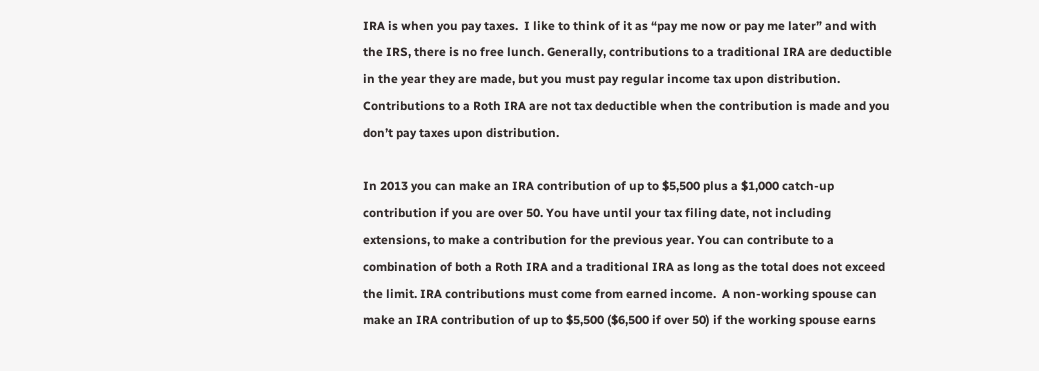IRA is when you pay taxes.  I like to think of it as “pay me now or pay me later” and with the IRS, there is no free lunch. Generally, contributions to a traditional IRA are deductible in the year they are made, but you must pay regular income tax upon distribution.  Contributions to a Roth IRA are not tax deductible when the contribution is made and you don’t pay taxes upon distribution.

In 2013 you can make an IRA contribution of up to $5,500 plus a $1,000 catch-up contribution if you are over 50. You have until your tax filing date, not including extensions, to make a contribution for the previous year. You can contribute to a combination of both a Roth IRA and a traditional IRA as long as the total does not exceed the limit. IRA contributions must come from earned income.  A non-working spouse can make an IRA contribution of up to $5,500 ($6,500 if over 50) if the working spouse earns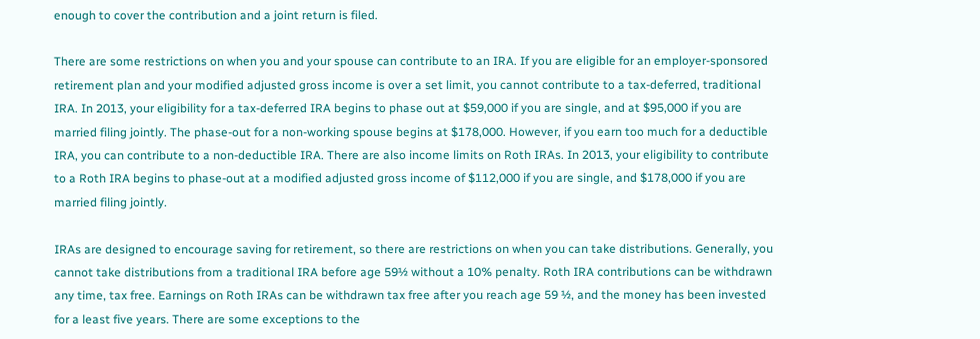enough to cover the contribution and a joint return is filed.

There are some restrictions on when you and your spouse can contribute to an IRA. If you are eligible for an employer-sponsored retirement plan and your modified adjusted gross income is over a set limit, you cannot contribute to a tax-deferred, traditional IRA. In 2013, your eligibility for a tax-deferred IRA begins to phase out at $59,000 if you are single, and at $95,000 if you are married filing jointly. The phase-out for a non-working spouse begins at $178,000. However, if you earn too much for a deductible IRA, you can contribute to a non-deductible IRA. There are also income limits on Roth IRAs. In 2013, your eligibility to contribute to a Roth IRA begins to phase-out at a modified adjusted gross income of $112,000 if you are single, and $178,000 if you are married filing jointly.

IRAs are designed to encourage saving for retirement, so there are restrictions on when you can take distributions. Generally, you cannot take distributions from a traditional IRA before age 59½ without a 10% penalty. Roth IRA contributions can be withdrawn any time, tax free. Earnings on Roth IRAs can be withdrawn tax free after you reach age 59 ½, and the money has been invested for a least five years. There are some exceptions to the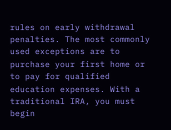rules on early withdrawal penalties. The most commonly used exceptions are to purchase your first home or to pay for qualified education expenses. With a traditional IRA, you must begin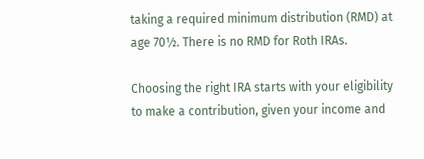taking a required minimum distribution (RMD) at age 70½. There is no RMD for Roth IRAs.

Choosing the right IRA starts with your eligibility to make a contribution, given your income and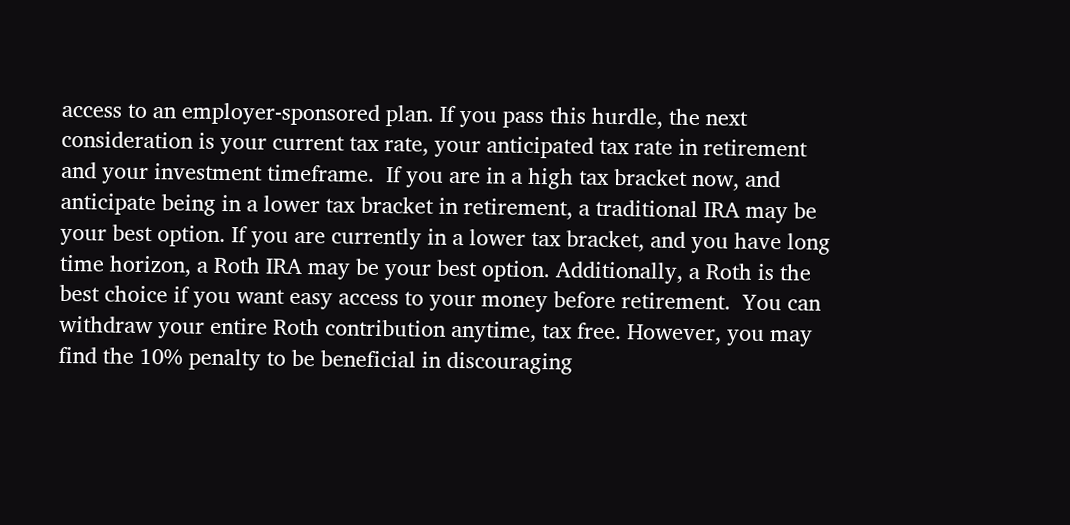access to an employer-sponsored plan. If you pass this hurdle, the next consideration is your current tax rate, your anticipated tax rate in retirement and your investment timeframe.  If you are in a high tax bracket now, and anticipate being in a lower tax bracket in retirement, a traditional IRA may be your best option. If you are currently in a lower tax bracket, and you have long time horizon, a Roth IRA may be your best option. Additionally, a Roth is the best choice if you want easy access to your money before retirement.  You can withdraw your entire Roth contribution anytime, tax free. However, you may find the 10% penalty to be beneficial in discouraging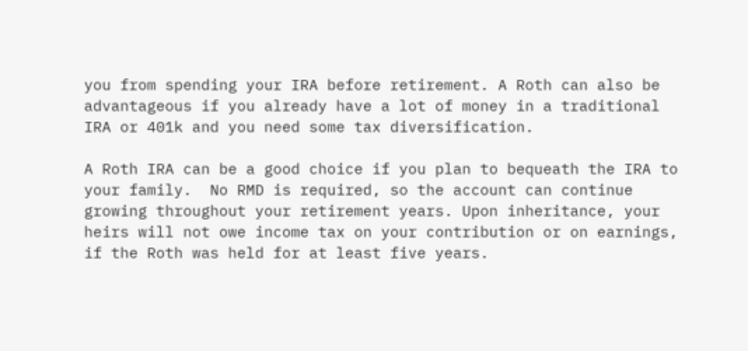you from spending your IRA before retirement. A Roth can also be advantageous if you already have a lot of money in a traditional IRA or 401k and you need some tax diversification.

A Roth IRA can be a good choice if you plan to bequeath the IRA to your family.  No RMD is required, so the account can continue growing throughout your retirement years. Upon inheritance, your heirs will not owe income tax on your contribution or on earnings, if the Roth was held for at least five years.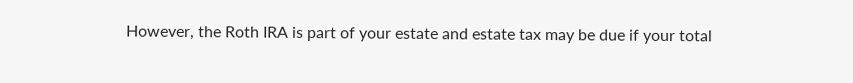However, the Roth IRA is part of your estate and estate tax may be due if your total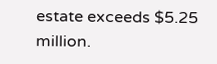estate exceeds $5.25 million.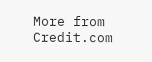More from Credit.com